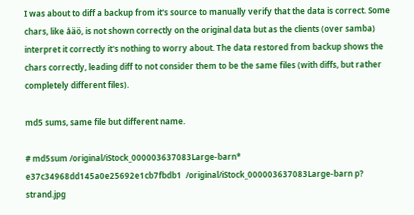I was about to diff a backup from it's source to manually verify that the data is correct. Some chars, like åäö, is not shown correctly on the original data but as the clients (over samba) interpret it correctly it's nothing to worry about. The data restored from backup shows the chars correctly, leading diff to not consider them to be the same files (with diffs, but rather completely different files).

md5 sums, same file but different name.

# md5sum /original/iStock_000003637083Large-barn*
e37c34968dd145a0e25692e1cb7fbdb1  /original/iStock_000003637083Large-barn p? strand.jpg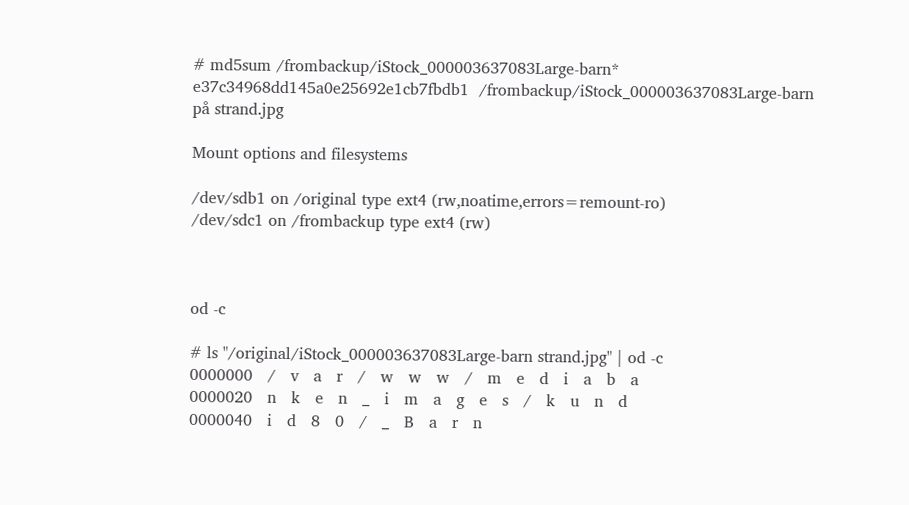# md5sum /frombackup/iStock_000003637083Large-barn*
e37c34968dd145a0e25692e1cb7fbdb1  /frombackup/iStock_000003637083Large-barn på strand.jpg

Mount options and filesystems

/dev/sdb1 on /original type ext4 (rw,noatime,errors=remount-ro)
/dev/sdc1 on /frombackup type ext4 (rw)



od -c

# ls "/original/iStock_000003637083Large-barn strand.jpg" | od -c
0000000   /   v   a   r   /   w   w   w   /   m   e   d   i   a   b   a
0000020   n   k   e   n   _   i   m   a   g   e   s   /   k   u   n   d
0000040   i   d   8   0   /   _   B   a   r   n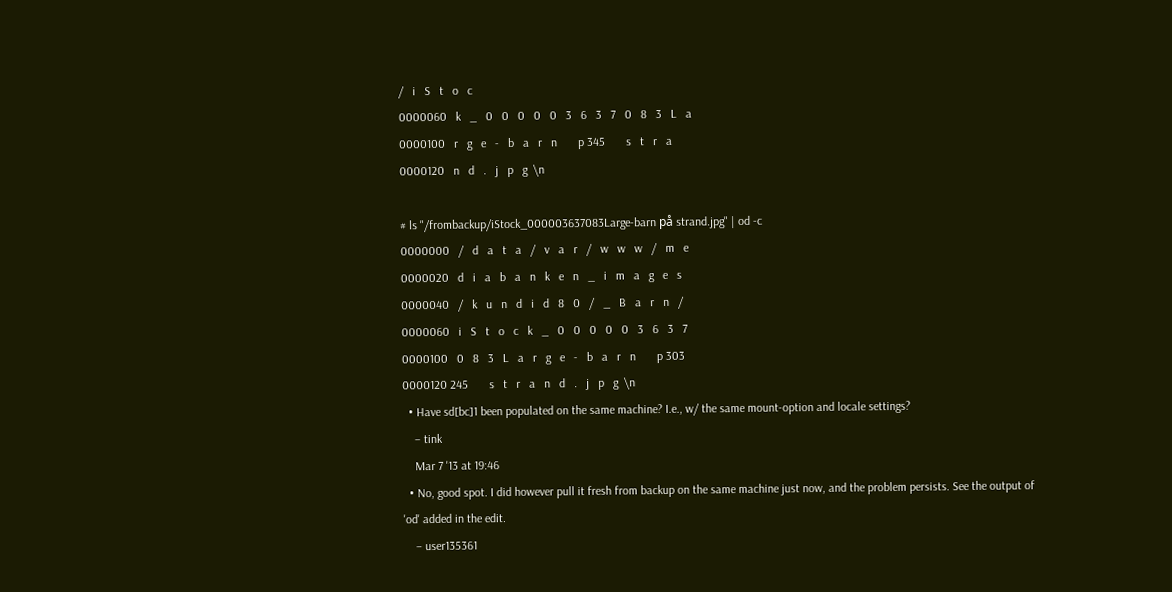/   i   S   t   o   c
0000060   k   _   0   0   0   0   0   3   6   3   7   0   8   3   L   a
0000100   r   g   e   -   b   a   r   n       p 345       s   t   r   a
0000120   n   d   .   j   p   g  \n

# ls "/frombackup/iStock_000003637083Large-barn på strand.jpg" | od -c
0000000   /   d   a   t   a   /   v   a   r   /   w   w   w   /   m   e
0000020   d   i   a   b   a   n   k   e   n   _   i   m   a   g   e   s
0000040   /   k   u   n   d   i   d   8   0   /   _   B   a   r   n   /
0000060   i   S   t   o   c   k   _   0   0   0   0   0   3   6   3   7
0000100   0   8   3   L   a   r   g   e   -   b   a   r   n       p 303
0000120 245       s   t   r   a   n   d   .   j   p   g  \n
  • Have sd[bc]1 been populated on the same machine? I.e., w/ the same mount-option and locale settings?
    – tink
    Mar 7 '13 at 19:46
  • No, good spot. I did however pull it fresh from backup on the same machine just now, and the problem persists. See the output of 'od' added in the edit.
    – user135361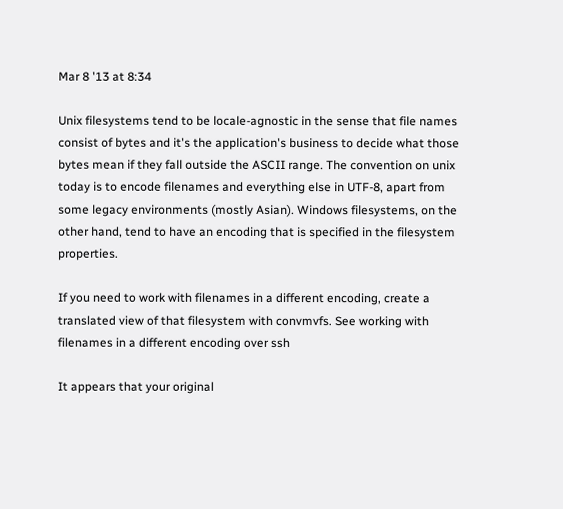Mar 8 '13 at 8:34

Unix filesystems tend to be locale-agnostic in the sense that file names consist of bytes and it's the application's business to decide what those bytes mean if they fall outside the ASCII range. The convention on unix today is to encode filenames and everything else in UTF-8, apart from some legacy environments (mostly Asian). Windows filesystems, on the other hand, tend to have an encoding that is specified in the filesystem properties.

If you need to work with filenames in a different encoding, create a translated view of that filesystem with convmvfs. See working with filenames in a different encoding over ssh

It appears that your original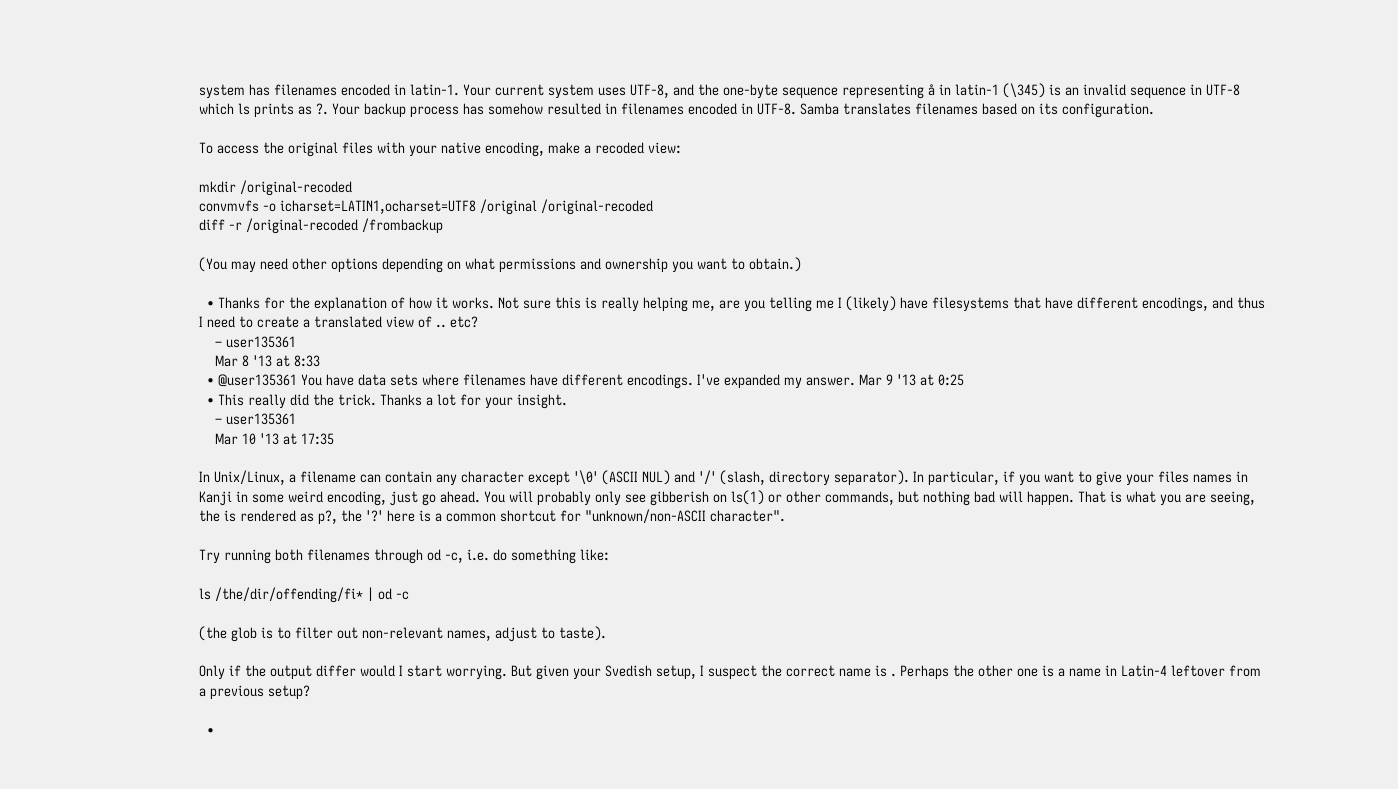system has filenames encoded in latin-1. Your current system uses UTF-8, and the one-byte sequence representing å in latin-1 (\345) is an invalid sequence in UTF-8 which ls prints as ?. Your backup process has somehow resulted in filenames encoded in UTF-8. Samba translates filenames based on its configuration.

To access the original files with your native encoding, make a recoded view:

mkdir /original-recoded
convmvfs -o icharset=LATIN1,ocharset=UTF8 /original /original-recoded
diff -r /original-recoded /frombackup

(You may need other options depending on what permissions and ownership you want to obtain.)

  • Thanks for the explanation of how it works. Not sure this is really helping me, are you telling me I (likely) have filesystems that have different encodings, and thus I need to create a translated view of .. etc?
    – user135361
    Mar 8 '13 at 8:33
  • @user135361 You have data sets where filenames have different encodings. I've expanded my answer. Mar 9 '13 at 0:25
  • This really did the trick. Thanks a lot for your insight.
    – user135361
    Mar 10 '13 at 17:35

In Unix/Linux, a filename can contain any character except '\0' (ASCII NUL) and '/' (slash, directory separator). In particular, if you want to give your files names in Kanji in some weird encoding, just go ahead. You will probably only see gibberish on ls(1) or other commands, but nothing bad will happen. That is what you are seeing, the is rendered as p?, the '?' here is a common shortcut for "unknown/non-ASCII character".

Try running both filenames through od -c, i.e. do something like:

ls /the/dir/offending/fi* | od -c

(the glob is to filter out non-relevant names, adjust to taste).

Only if the output differ would I start worrying. But given your Svedish setup, I suspect the correct name is . Perhaps the other one is a name in Latin-4 leftover from a previous setup?

  •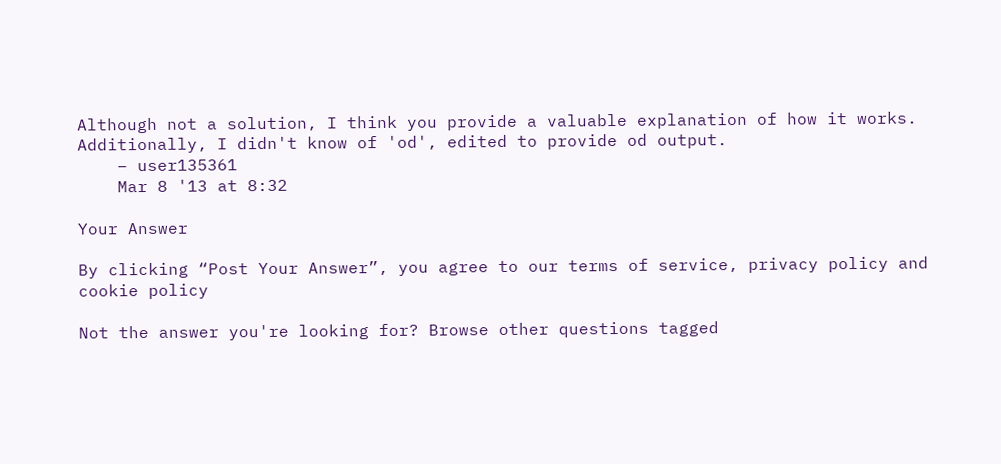Although not a solution, I think you provide a valuable explanation of how it works. Additionally, I didn't know of 'od', edited to provide od output.
    – user135361
    Mar 8 '13 at 8:32

Your Answer

By clicking “Post Your Answer”, you agree to our terms of service, privacy policy and cookie policy

Not the answer you're looking for? Browse other questions tagged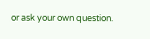or ask your own question.